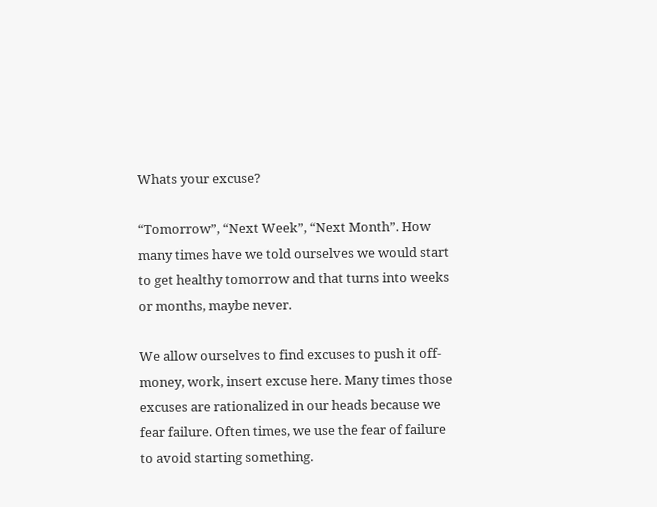Whats your excuse?

“Tomorrow”, “Next Week”, “Next Month”. How many times have we told ourselves we would start to get healthy tomorrow and that turns into weeks or months, maybe never.

We allow ourselves to find excuses to push it off- money, work, insert excuse here. Many times those excuses are rationalized in our heads because we fear failure. Often times, we use the fear of failure to avoid starting something.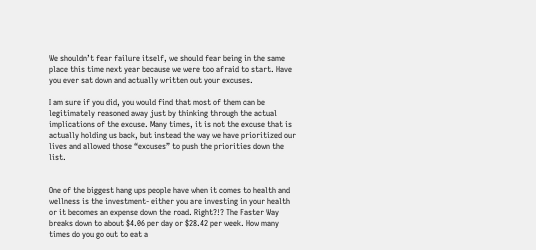We shouldn’t fear failure itself, we should fear being in the same place this time next year because we were too afraid to start. Have you ever sat down and actually written out your excuses.

I am sure if you did, you would find that most of them can be legitimately reasoned away just by thinking through the actual implications of the excuse. Many times, it is not the excuse that is actually holding us back, but instead the way we have prioritized our lives and allowed those “excuses” to push the priorities down the list.


One of the biggest hang ups people have when it comes to health and wellness is the investment- either you are investing in your health or it becomes an expense down the road. Right?!? The Faster Way breaks down to about $4.06 per day or $28.42 per week. How many times do you go out to eat a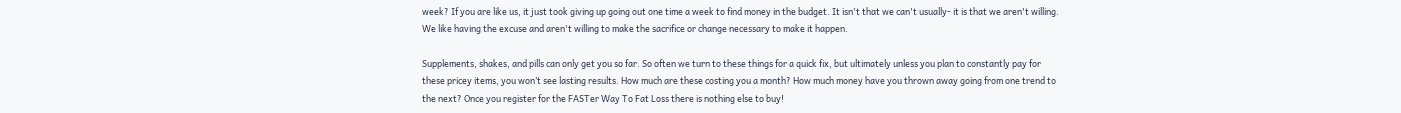week? If you are like us, it just took giving up going out one time a week to find money in the budget. It isn't that we can't usually- it is that we aren't willing. We like having the excuse and aren't willing to make the sacrifice or change necessary to make it happen.

Supplements, shakes, and pills can only get you so far. So often we turn to these things for a quick fix, but ultimately unless you plan to constantly pay for these pricey items, you won’t see lasting results. How much are these costing you a month? How much money have you thrown away going from one trend to the next? Once you register for the FASTer Way To Fat Loss there is nothing else to buy!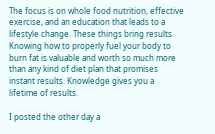The focus is on whole food nutrition, effective exercise, and an education that leads to a lifestyle change. These things bring results. Knowing how to properly fuel your body to burn fat is valuable and worth so much more than any kind of diet plan that promises instant results. Knowledge gives you a lifetime of results.

I posted the other day a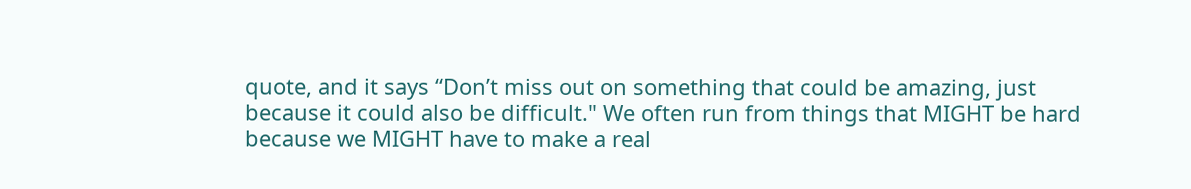quote, and it says “Don’t miss out on something that could be amazing, just because it could also be difficult." We often run from things that MIGHT be hard because we MIGHT have to make a real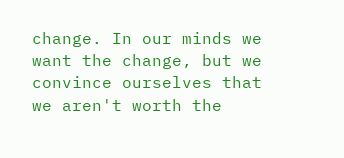change. In our minds we want the change, but we convince ourselves that we aren't worth the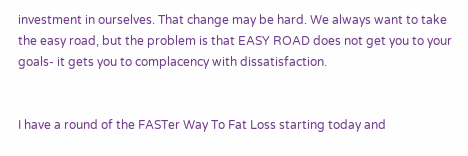investment in ourselves. That change may be hard. We always want to take the easy road, but the problem is that EASY ROAD does not get you to your goals- it gets you to complacency with dissatisfaction.


I have a round of the FASTer Way To Fat Loss starting today and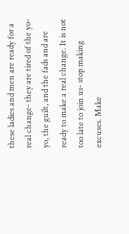these ladies and men are ready for a real change- they are tired of the yo-yo, the guilt, and the fads and are ready to make a real change. It is not too late to join us- stop making excuses. Make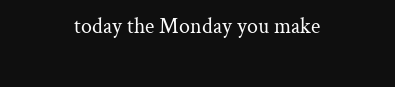today the Monday you make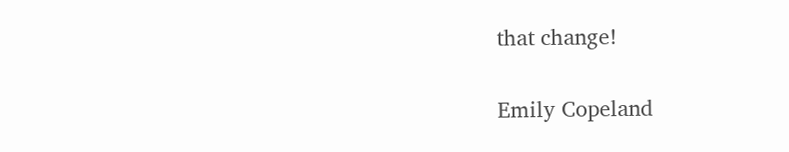that change!


Emily Copeland